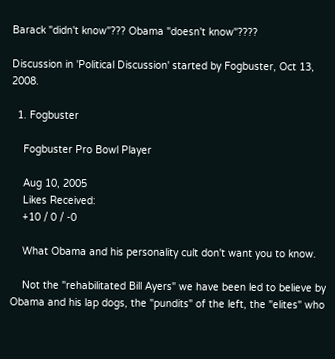Barack "didn't know"??? Obama "doesn't know"????

Discussion in 'Political Discussion' started by Fogbuster, Oct 13, 2008.

  1. Fogbuster

    Fogbuster Pro Bowl Player

    Aug 10, 2005
    Likes Received:
    +10 / 0 / -0

    What Obama and his personality cult don't want you to know.

    Not the "rehabilitated Bill Ayers" we have been led to believe by Obama and his lap dogs, the "pundits" of the left, the "elites" who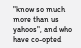"know so much more than us yahoos", and who have co-opted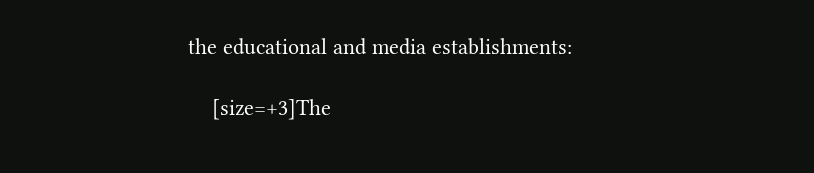the educational and media establishments:

    [size=+3]The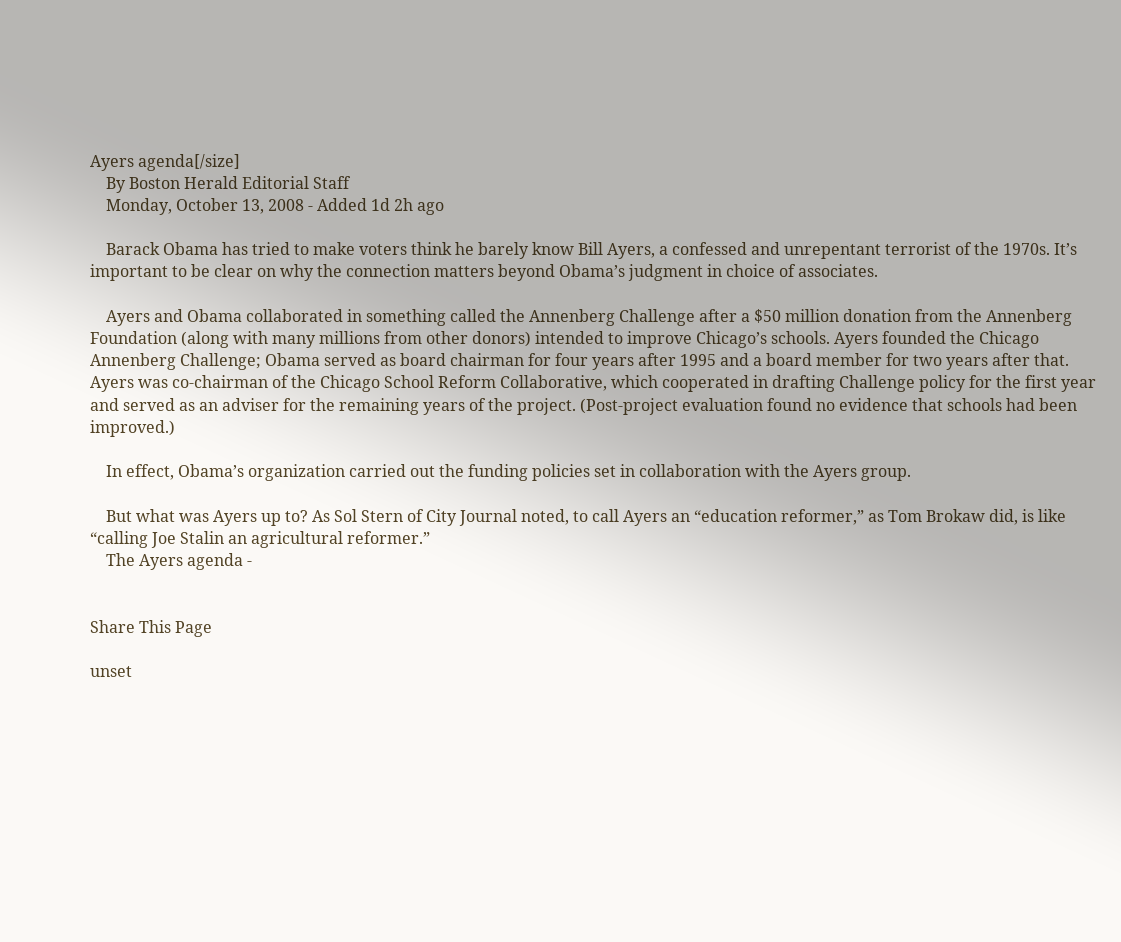Ayers agenda[/size]
    By Boston Herald Editorial Staff
    Monday, October 13, 2008 - Added 1d 2h ago

    Barack Obama has tried to make voters think he barely know Bill Ayers, a confessed and unrepentant terrorist of the 1970s. It’s important to be clear on why the connection matters beyond Obama’s judgment in choice of associates.

    Ayers and Obama collaborated in something called the Annenberg Challenge after a $50 million donation from the Annenberg Foundation (along with many millions from other donors) intended to improve Chicago’s schools. Ayers founded the Chicago Annenberg Challenge; Obama served as board chairman for four years after 1995 and a board member for two years after that. Ayers was co-chairman of the Chicago School Reform Collaborative, which cooperated in drafting Challenge policy for the first year and served as an adviser for the remaining years of the project. (Post-project evaluation found no evidence that schools had been improved.)

    In effect, Obama’s organization carried out the funding policies set in collaboration with the Ayers group.

    But what was Ayers up to? As Sol Stern of City Journal noted, to call Ayers an “education reformer,” as Tom Brokaw did, is like “calling Joe Stalin an agricultural reformer.”
    The Ayers agenda -


Share This Page

unset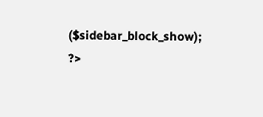($sidebar_block_show); ?>